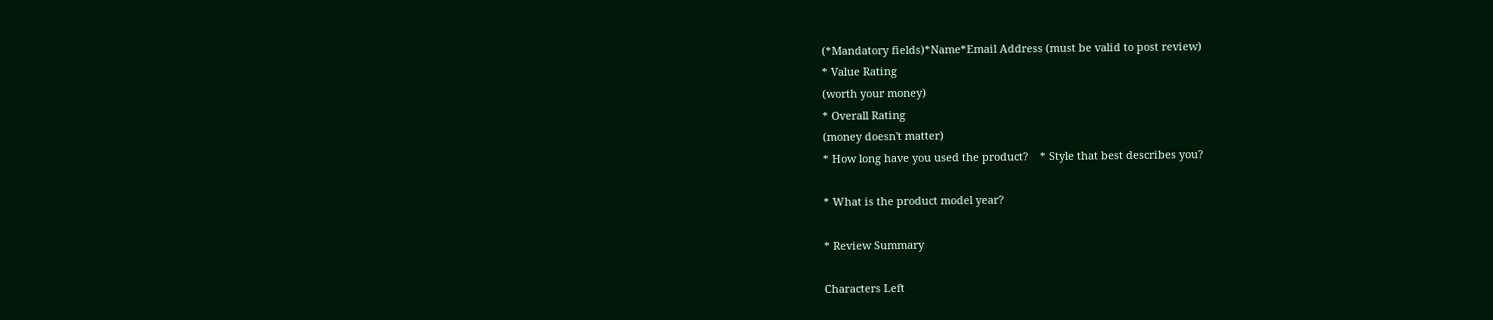(*Mandatory fields)*Name*Email Address (must be valid to post review)
* Value Rating
(worth your money)
* Overall Rating
(money doesn't matter)
* How long have you used the product?    * Style that best describes you?

* What is the product model year?

* Review Summary

Characters Left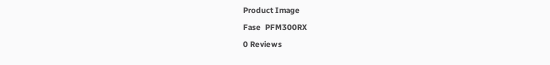Product Image
Fase  PFM300RX
0 Reviews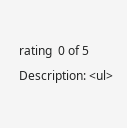rating  0 of 5
Description: <ul>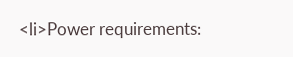<li>Power requirements: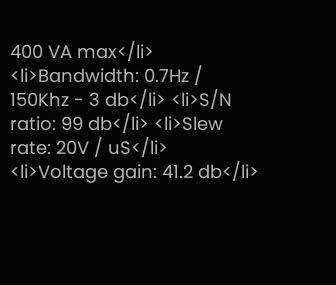400 VA max</li> <li>Bandwidth: 0.7Hz / 150Khz - 3 db</li> <li>S/N ratio: 99 db</li> <li>Slew rate: 20V / uS</li> <li>Voltage gain: 41.2 db</li>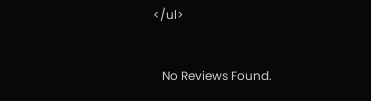</ul>


   No Reviews Found.